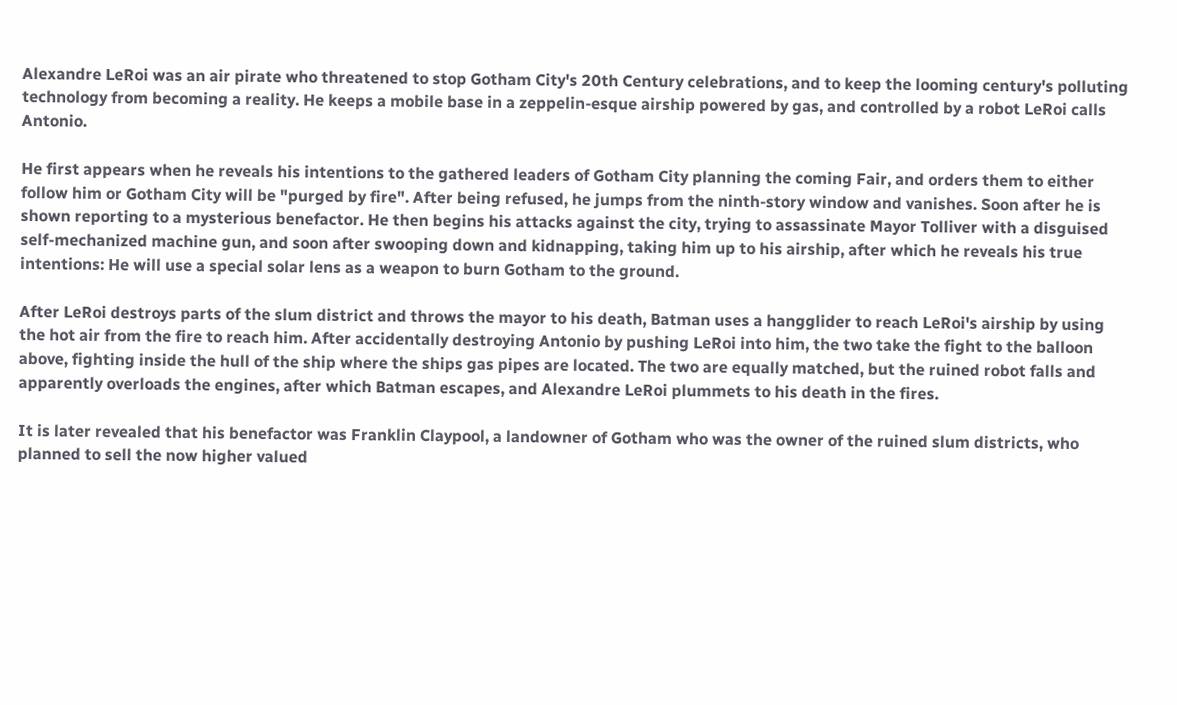Alexandre LeRoi was an air pirate who threatened to stop Gotham City's 20th Century celebrations, and to keep the looming century's polluting technology from becoming a reality. He keeps a mobile base in a zeppelin-esque airship powered by gas, and controlled by a robot LeRoi calls Antonio.

He first appears when he reveals his intentions to the gathered leaders of Gotham City planning the coming Fair, and orders them to either follow him or Gotham City will be "purged by fire". After being refused, he jumps from the ninth-story window and vanishes. Soon after he is shown reporting to a mysterious benefactor. He then begins his attacks against the city, trying to assassinate Mayor Tolliver with a disguised self-mechanized machine gun, and soon after swooping down and kidnapping, taking him up to his airship, after which he reveals his true intentions: He will use a special solar lens as a weapon to burn Gotham to the ground.

After LeRoi destroys parts of the slum district and throws the mayor to his death, Batman uses a hangglider to reach LeRoi's airship by using the hot air from the fire to reach him. After accidentally destroying Antonio by pushing LeRoi into him, the two take the fight to the balloon above, fighting inside the hull of the ship where the ships gas pipes are located. The two are equally matched, but the ruined robot falls and apparently overloads the engines, after which Batman escapes, and Alexandre LeRoi plummets to his death in the fires.

It is later revealed that his benefactor was Franklin Claypool, a landowner of Gotham who was the owner of the ruined slum districts, who planned to sell the now higher valued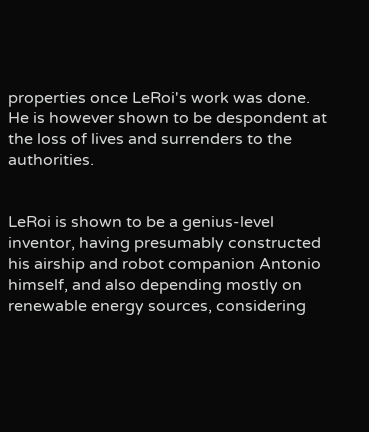properties once LeRoi's work was done. He is however shown to be despondent at the loss of lives and surrenders to the authorities.


LeRoi is shown to be a genius-level inventor, having presumably constructed his airship and robot companion Antonio himself, and also depending mostly on renewable energy sources, considering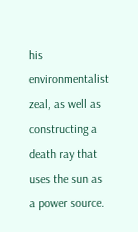his environmentalist zeal, as well as constructing a death ray that uses the sun as a power source.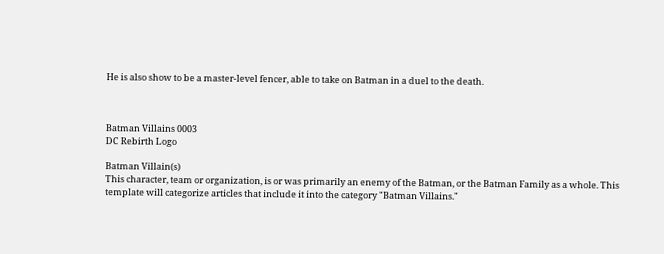He is also show to be a master-level fencer, able to take on Batman in a duel to the death.



Batman Villains 0003
DC Rebirth Logo

Batman Villain(s)
This character, team or organization, is or was primarily an enemy of the Batman, or the Batman Family as a whole. This template will categorize articles that include it into the category "Batman Villains."